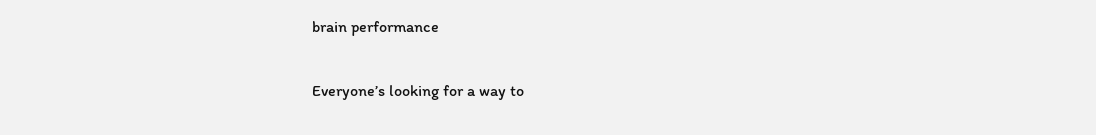brain performance

Everyone’s looking for a way to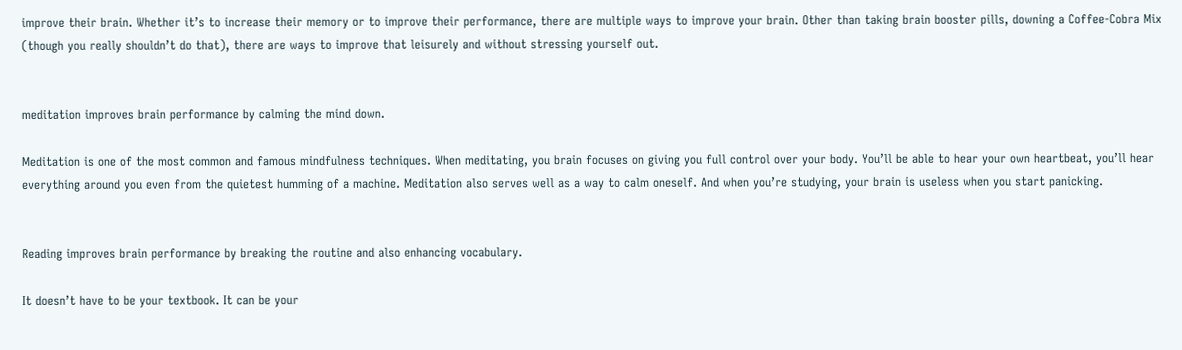improve their brain. Whether it’s to increase their memory or to improve their performance, there are multiple ways to improve your brain. Other than taking brain booster pills, downing a Coffee-Cobra Mix (though you really shouldn’t do that), there are ways to improve that leisurely and without stressing yourself out.


meditation improves brain performance by calming the mind down.

Meditation is one of the most common and famous mindfulness techniques. When meditating, you brain focuses on giving you full control over your body. You’ll be able to hear your own heartbeat, you’ll hear everything around you even from the quietest humming of a machine. Meditation also serves well as a way to calm oneself. And when you’re studying, your brain is useless when you start panicking.


Reading improves brain performance by breaking the routine and also enhancing vocabulary.

It doesn’t have to be your textbook. It can be your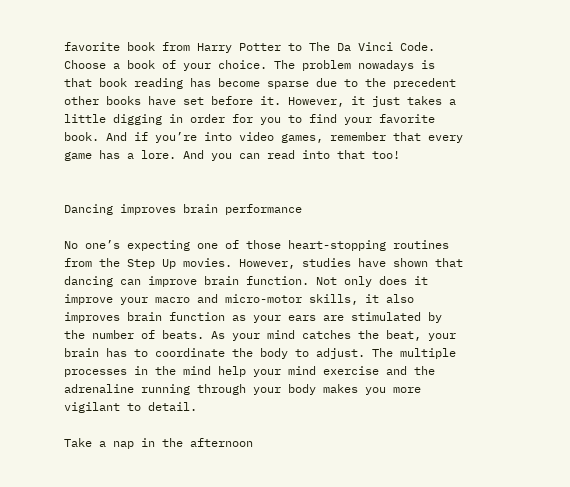favorite book from Harry Potter to The Da Vinci Code. Choose a book of your choice. The problem nowadays is that book reading has become sparse due to the precedent other books have set before it. However, it just takes a little digging in order for you to find your favorite book. And if you’re into video games, remember that every game has a lore. And you can read into that too!


Dancing improves brain performance

No one’s expecting one of those heart-stopping routines from the Step Up movies. However, studies have shown that dancing can improve brain function. Not only does it improve your macro and micro-motor skills, it also improves brain function as your ears are stimulated by the number of beats. As your mind catches the beat, your brain has to coordinate the body to adjust. The multiple processes in the mind help your mind exercise and the adrenaline running through your body makes you more vigilant to detail.

Take a nap in the afternoon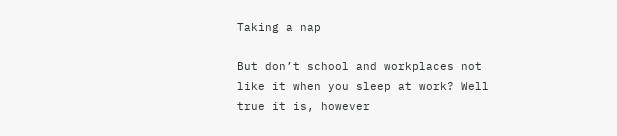Taking a nap

But don’t school and workplaces not like it when you sleep at work? Well true it is, however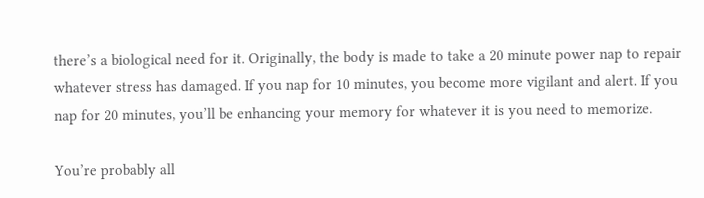there’s a biological need for it. Originally, the body is made to take a 20 minute power nap to repair whatever stress has damaged. If you nap for 10 minutes, you become more vigilant and alert. If you nap for 20 minutes, you’ll be enhancing your memory for whatever it is you need to memorize.

You’re probably all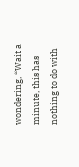wondering, “Wait a minute, this has nothing to do with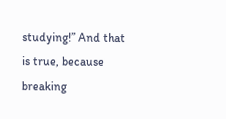studying!” And that is true, because breaking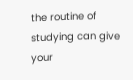the routine of studying can give your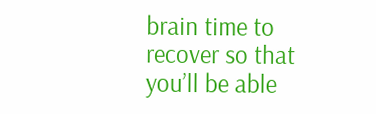brain time to recover so that you’ll be able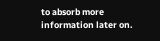to absorb more information later on.